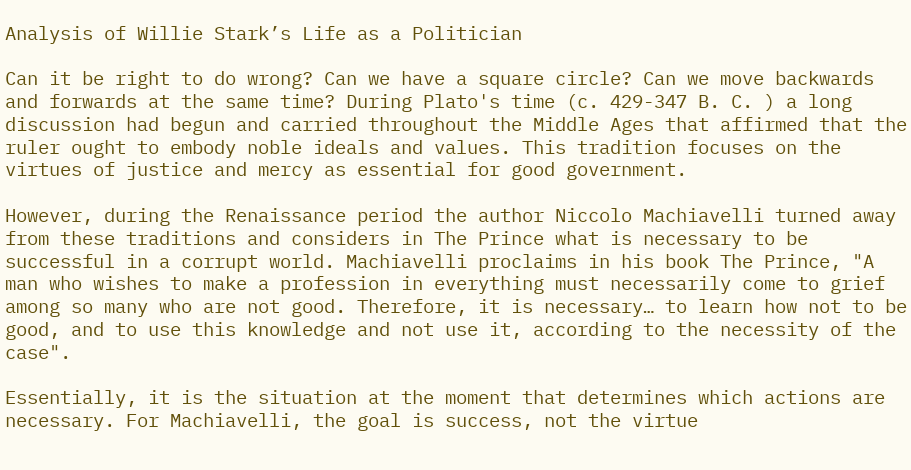Analysis of Willie Stark’s Life as a Politician

Can it be right to do wrong? Can we have a square circle? Can we move backwards and forwards at the same time? During Plato's time (c. 429-347 B. C. ) a long discussion had begun and carried throughout the Middle Ages that affirmed that the ruler ought to embody noble ideals and values. This tradition focuses on the virtues of justice and mercy as essential for good government.

However, during the Renaissance period the author Niccolo Machiavelli turned away from these traditions and considers in The Prince what is necessary to be successful in a corrupt world. Machiavelli proclaims in his book The Prince, "A man who wishes to make a profession in everything must necessarily come to grief among so many who are not good. Therefore, it is necessary… to learn how not to be good, and to use this knowledge and not use it, according to the necessity of the case".

Essentially, it is the situation at the moment that determines which actions are necessary. For Machiavelli, the goal is success, not the virtue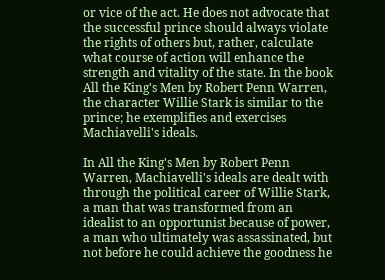or vice of the act. He does not advocate that the successful prince should always violate the rights of others but, rather, calculate what course of action will enhance the strength and vitality of the state. In the book All the King's Men by Robert Penn Warren, the character Willie Stark is similar to the prince; he exemplifies and exercises Machiavelli's ideals.

In All the King's Men by Robert Penn Warren, Machiavelli's ideals are dealt with through the political career of Willie Stark, a man that was transformed from an idealist to an opportunist because of power, a man who ultimately was assassinated, but not before he could achieve the goodness he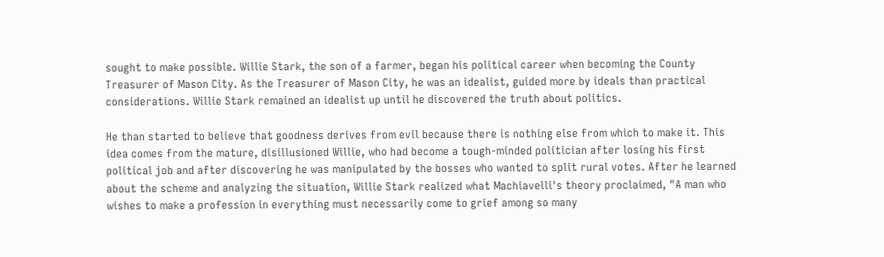sought to make possible. Willie Stark, the son of a farmer, began his political career when becoming the County Treasurer of Mason City. As the Treasurer of Mason City, he was an idealist, guided more by ideals than practical considerations. Willie Stark remained an idealist up until he discovered the truth about politics.

He than started to believe that goodness derives from evil because there is nothing else from which to make it. This idea comes from the mature, disillusioned Willie, who had become a tough-minded politician after losing his first political job and after discovering he was manipulated by the bosses who wanted to split rural votes. After he learned about the scheme and analyzing the situation, Willie Stark realized what Machiavelli's theory proclaimed, "A man who wishes to make a profession in everything must necessarily come to grief among so many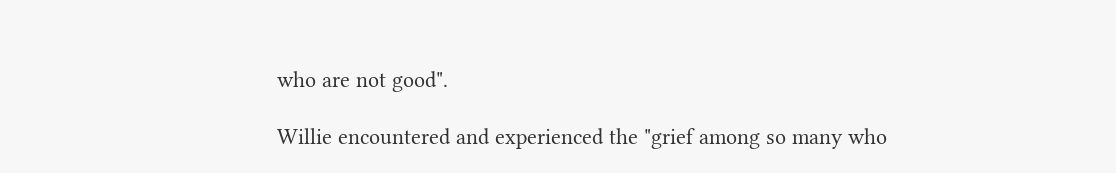who are not good".

Willie encountered and experienced the "grief among so many who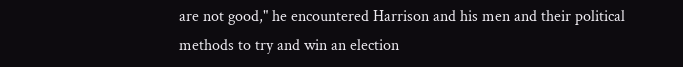are not good," he encountered Harrison and his men and their political methods to try and win an election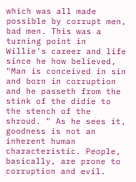which was all made possible by corrupt men, bad men. This was a turning point in Willie's career and life since he how believed, "Man is conceived in sin and born in corruption and he passeth from the stink of the didie to the stench of the shroud. " As he sees it, goodness is not an inherent human characteristic. People, basically, are prone to corruption and evil.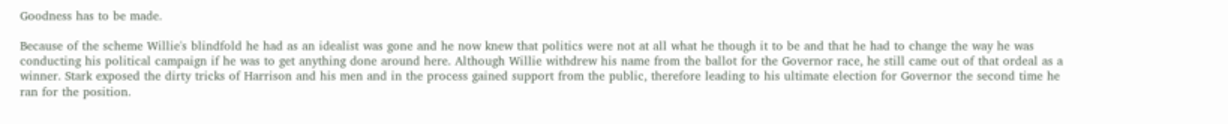Goodness has to be made.

Because of the scheme Willie's blindfold he had as an idealist was gone and he now knew that politics were not at all what he though it to be and that he had to change the way he was conducting his political campaign if he was to get anything done around here. Although Willie withdrew his name from the ballot for the Governor race, he still came out of that ordeal as a winner. Stark exposed the dirty tricks of Harrison and his men and in the process gained support from the public, therefore leading to his ultimate election for Governor the second time he ran for the position.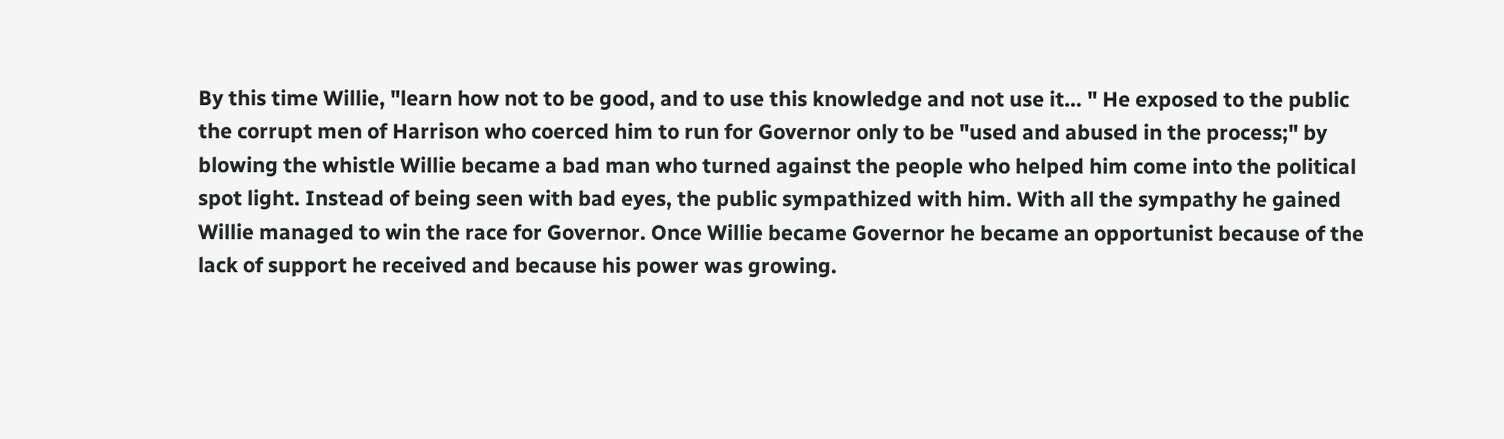By this time Willie, "learn how not to be good, and to use this knowledge and not use it… " He exposed to the public the corrupt men of Harrison who coerced him to run for Governor only to be "used and abused in the process;" by blowing the whistle Willie became a bad man who turned against the people who helped him come into the political spot light. Instead of being seen with bad eyes, the public sympathized with him. With all the sympathy he gained Willie managed to win the race for Governor. Once Willie became Governor he became an opportunist because of the lack of support he received and because his power was growing.